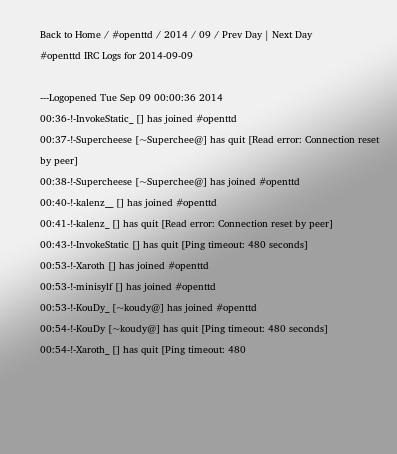Back to Home / #openttd / 2014 / 09 / Prev Day | Next Day
#openttd IRC Logs for 2014-09-09

---Logopened Tue Sep 09 00:00:36 2014
00:36-!-InvokeStatic_ [] has joined #openttd
00:37-!-Supercheese [~Superchee@] has quit [Read error: Connection reset by peer]
00:38-!-Supercheese [~Superchee@] has joined #openttd
00:40-!-kalenz__ [] has joined #openttd
00:41-!-kalenz_ [] has quit [Read error: Connection reset by peer]
00:43-!-InvokeStatic [] has quit [Ping timeout: 480 seconds]
00:53-!-Xaroth [] has joined #openttd
00:53-!-minisylf [] has joined #openttd
00:53-!-KouDy_ [~koudy@] has joined #openttd
00:54-!-KouDy [~koudy@] has quit [Ping timeout: 480 seconds]
00:54-!-Xaroth_ [] has quit [Ping timeout: 480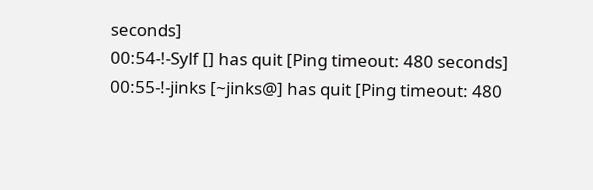seconds]
00:54-!-Sylf [] has quit [Ping timeout: 480 seconds]
00:55-!-jinks [~jinks@] has quit [Ping timeout: 480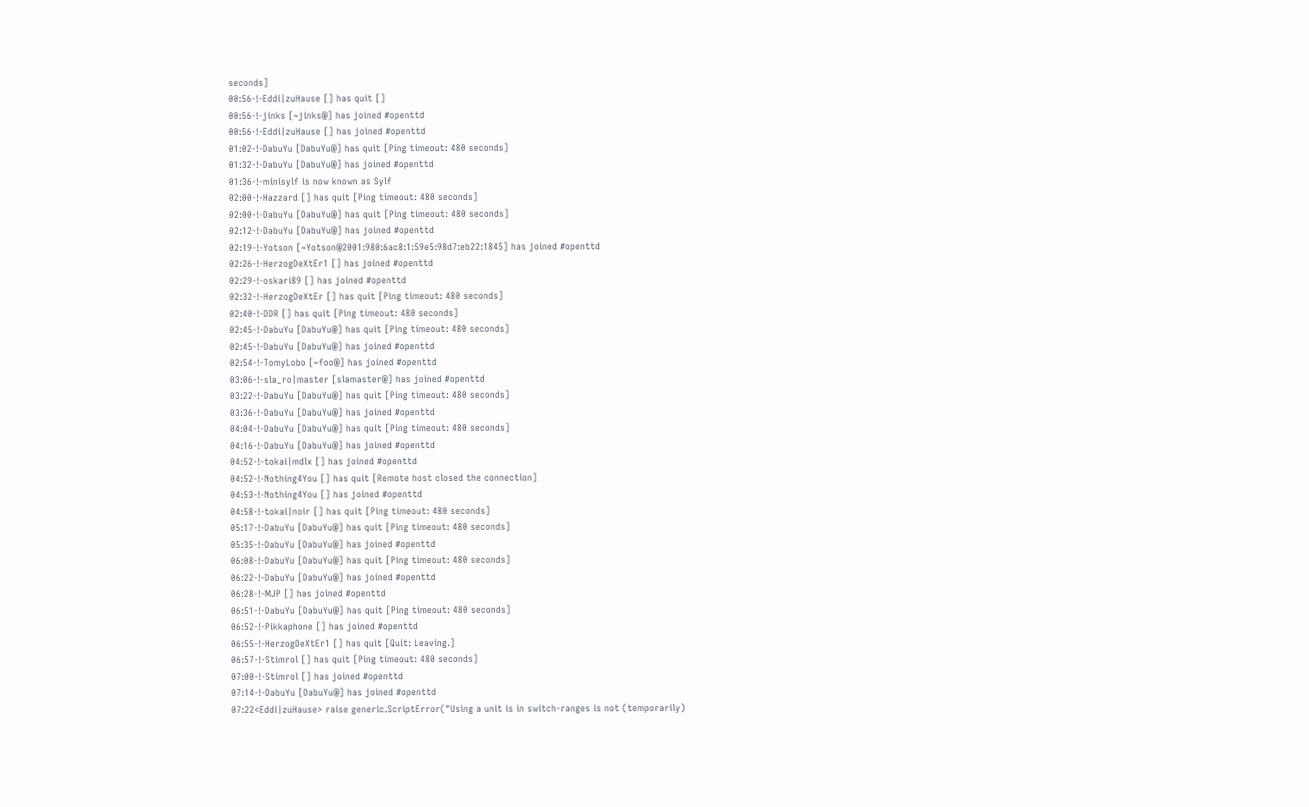seconds]
00:56-!-Eddi|zuHause [] has quit []
00:56-!-jinks [~jinks@] has joined #openttd
00:56-!-Eddi|zuHause [] has joined #openttd
01:02-!-DabuYu [DabuYu@] has quit [Ping timeout: 480 seconds]
01:32-!-DabuYu [DabuYu@] has joined #openttd
01:36-!-minisylf is now known as Sylf
02:00-!-Hazzard [] has quit [Ping timeout: 480 seconds]
02:00-!-DabuYu [DabuYu@] has quit [Ping timeout: 480 seconds]
02:12-!-DabuYu [DabuYu@] has joined #openttd
02:19-!-Yotson [~Yotson@2001:980:6ac8:1:59e5:98d7:eb22:1845] has joined #openttd
02:26-!-HerzogDeXtEr1 [] has joined #openttd
02:29-!-oskari89 [] has joined #openttd
02:32-!-HerzogDeXtEr [] has quit [Ping timeout: 480 seconds]
02:40-!-DDR [] has quit [Ping timeout: 480 seconds]
02:45-!-DabuYu [DabuYu@] has quit [Ping timeout: 480 seconds]
02:45-!-DabuYu [DabuYu@] has joined #openttd
02:54-!-TomyLobo [~foo@] has joined #openttd
03:06-!-sla_ro|master [slamaster@] has joined #openttd
03:22-!-DabuYu [DabuYu@] has quit [Ping timeout: 480 seconds]
03:36-!-DabuYu [DabuYu@] has joined #openttd
04:04-!-DabuYu [DabuYu@] has quit [Ping timeout: 480 seconds]
04:16-!-DabuYu [DabuYu@] has joined #openttd
04:52-!-tokai|mdlx [] has joined #openttd
04:52-!-Nothing4You [] has quit [Remote host closed the connection]
04:53-!-Nothing4You [] has joined #openttd
04:58-!-tokai|noir [] has quit [Ping timeout: 480 seconds]
05:17-!-DabuYu [DabuYu@] has quit [Ping timeout: 480 seconds]
05:35-!-DabuYu [DabuYu@] has joined #openttd
06:08-!-DabuYu [DabuYu@] has quit [Ping timeout: 480 seconds]
06:22-!-DabuYu [DabuYu@] has joined #openttd
06:28-!-MJP [] has joined #openttd
06:51-!-DabuYu [DabuYu@] has quit [Ping timeout: 480 seconds]
06:52-!-Pikkaphone [] has joined #openttd
06:55-!-HerzogDeXtEr1 [] has quit [Quit: Leaving.]
06:57-!-Stimrol [] has quit [Ping timeout: 480 seconds]
07:00-!-Stimrol [] has joined #openttd
07:14-!-DabuYu [DabuYu@] has joined #openttd
07:22<Eddi|zuHause> raise generic.ScriptError("Using a unit is in switch-ranges is not (temporarily)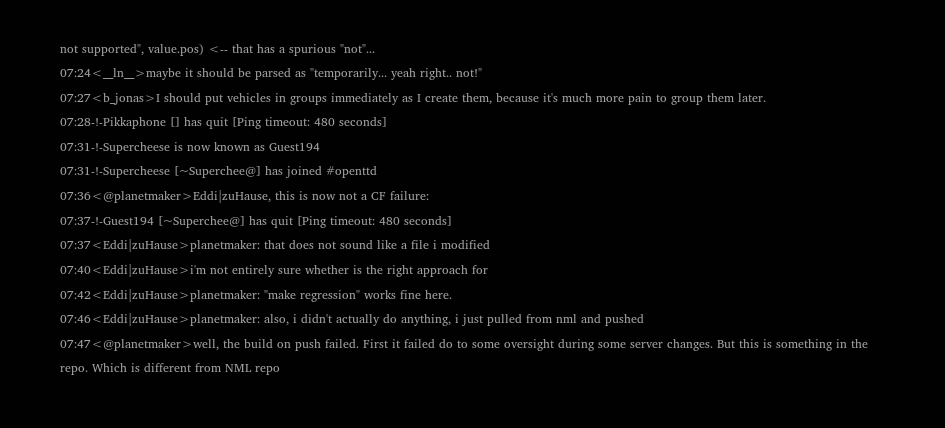not supported", value.pos) <-- that has a spurious "not"...
07:24<__ln__>maybe it should be parsed as "temporarily... yeah right.. not!"
07:27<b_jonas>I should put vehicles in groups immediately as I create them, because it's much more pain to group them later.
07:28-!-Pikkaphone [] has quit [Ping timeout: 480 seconds]
07:31-!-Supercheese is now known as Guest194
07:31-!-Supercheese [~Superchee@] has joined #openttd
07:36<@planetmaker>Eddi|zuHause, this is now not a CF failure:
07:37-!-Guest194 [~Superchee@] has quit [Ping timeout: 480 seconds]
07:37<Eddi|zuHause>planetmaker: that does not sound like a file i modified
07:40<Eddi|zuHause>i'm not entirely sure whether is the right approach for
07:42<Eddi|zuHause>planetmaker: "make regression" works fine here.
07:46<Eddi|zuHause>planetmaker: also, i didn't actually do anything, i just pulled from nml and pushed
07:47<@planetmaker>well, the build on push failed. First it failed do to some oversight during some server changes. But this is something in the repo. Which is different from NML repo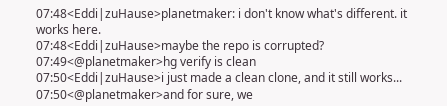07:48<Eddi|zuHause>planetmaker: i don't know what's different. it works here.
07:48<Eddi|zuHause>maybe the repo is corrupted?
07:49<@planetmaker>hg verify is clean
07:50<Eddi|zuHause>i just made a clean clone, and it still works...
07:50<@planetmaker>and for sure, we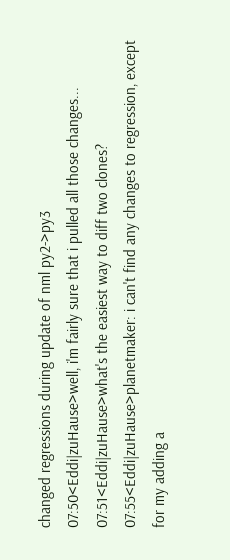changed regressions during update of nml py2->py3
07:50<Eddi|zuHause>well, i'm fairly sure that i pulled all those changes...
07:51<Eddi|zuHause>what's the easiest way to diff two clones?
07:55<Eddi|zuHause>planetmaker: i can't find any changes to regression, except for my adding a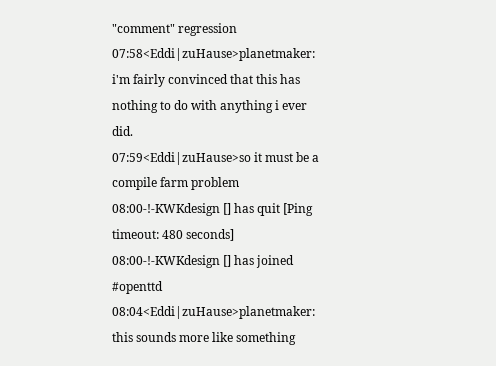"comment" regression
07:58<Eddi|zuHause>planetmaker: i'm fairly convinced that this has nothing to do with anything i ever did.
07:59<Eddi|zuHause>so it must be a compile farm problem
08:00-!-KWKdesign [] has quit [Ping timeout: 480 seconds]
08:00-!-KWKdesign [] has joined #openttd
08:04<Eddi|zuHause>planetmaker: this sounds more like something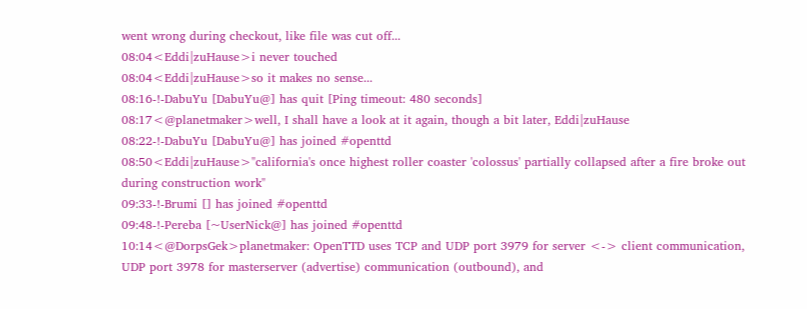went wrong during checkout, like file was cut off...
08:04<Eddi|zuHause>i never touched
08:04<Eddi|zuHause>so it makes no sense...
08:16-!-DabuYu [DabuYu@] has quit [Ping timeout: 480 seconds]
08:17<@planetmaker>well, I shall have a look at it again, though a bit later, Eddi|zuHause
08:22-!-DabuYu [DabuYu@] has joined #openttd
08:50<Eddi|zuHause>"california's once highest roller coaster 'colossus' partially collapsed after a fire broke out during construction work"
09:33-!-Brumi [] has joined #openttd
09:48-!-Pereba [~UserNick@] has joined #openttd
10:14<@DorpsGek>planetmaker: OpenTTD uses TCP and UDP port 3979 for server <-> client communication, UDP port 3978 for masterserver (advertise) communication (outbound), and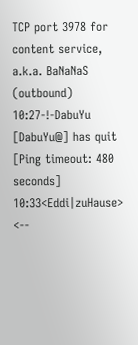TCP port 3978 for content service, a.k.a. BaNaNaS (outbound)
10:27-!-DabuYu [DabuYu@] has quit [Ping timeout: 480 seconds]
10:33<Eddi|zuHause> <--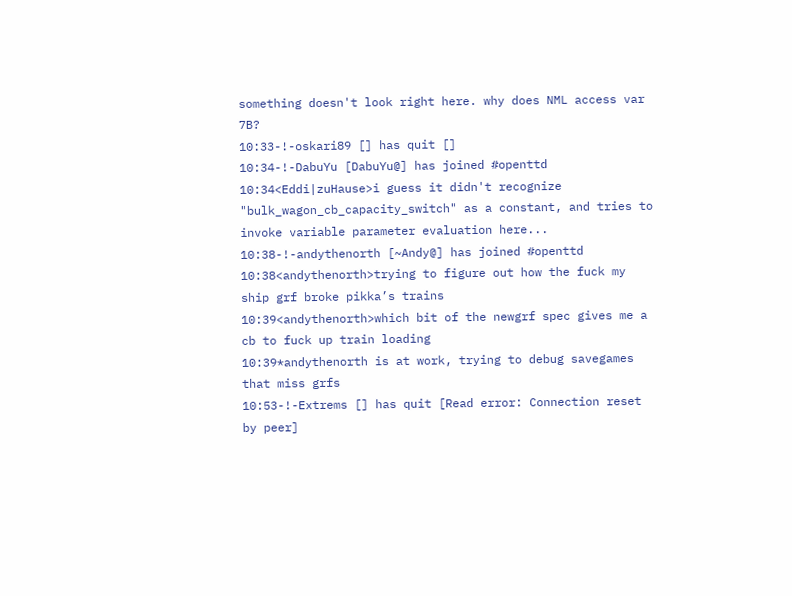something doesn't look right here. why does NML access var 7B?
10:33-!-oskari89 [] has quit []
10:34-!-DabuYu [DabuYu@] has joined #openttd
10:34<Eddi|zuHause>i guess it didn't recognize "bulk_wagon_cb_capacity_switch" as a constant, and tries to invoke variable parameter evaluation here...
10:38-!-andythenorth [~Andy@] has joined #openttd
10:38<andythenorth>trying to figure out how the fuck my ship grf broke pikka’s trains
10:39<andythenorth>which bit of the newgrf spec gives me a cb to fuck up train loading
10:39*andythenorth is at work, trying to debug savegames that miss grfs
10:53-!-Extrems [] has quit [Read error: Connection reset by peer]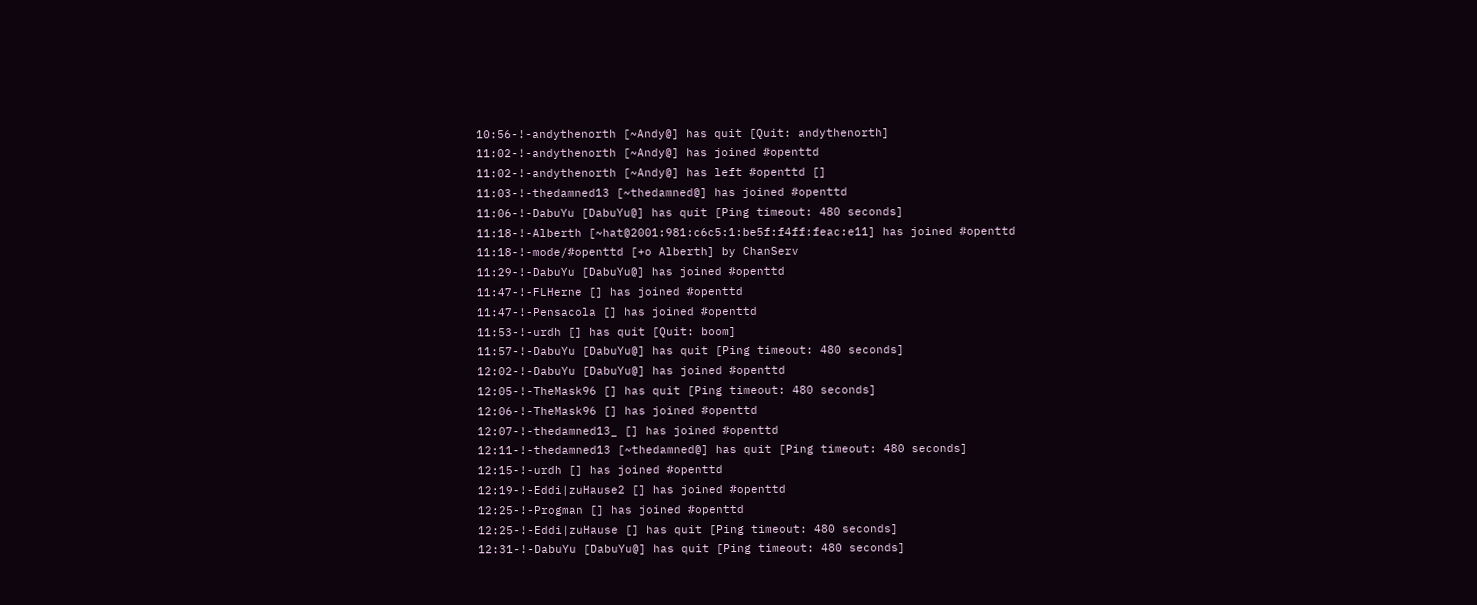10:56-!-andythenorth [~Andy@] has quit [Quit: andythenorth]
11:02-!-andythenorth [~Andy@] has joined #openttd
11:02-!-andythenorth [~Andy@] has left #openttd []
11:03-!-thedamned13 [~thedamned@] has joined #openttd
11:06-!-DabuYu [DabuYu@] has quit [Ping timeout: 480 seconds]
11:18-!-Alberth [~hat@2001:981:c6c5:1:be5f:f4ff:feac:e11] has joined #openttd
11:18-!-mode/#openttd [+o Alberth] by ChanServ
11:29-!-DabuYu [DabuYu@] has joined #openttd
11:47-!-FLHerne [] has joined #openttd
11:47-!-Pensacola [] has joined #openttd
11:53-!-urdh [] has quit [Quit: boom]
11:57-!-DabuYu [DabuYu@] has quit [Ping timeout: 480 seconds]
12:02-!-DabuYu [DabuYu@] has joined #openttd
12:05-!-TheMask96 [] has quit [Ping timeout: 480 seconds]
12:06-!-TheMask96 [] has joined #openttd
12:07-!-thedamned13_ [] has joined #openttd
12:11-!-thedamned13 [~thedamned@] has quit [Ping timeout: 480 seconds]
12:15-!-urdh [] has joined #openttd
12:19-!-Eddi|zuHause2 [] has joined #openttd
12:25-!-Progman [] has joined #openttd
12:25-!-Eddi|zuHause [] has quit [Ping timeout: 480 seconds]
12:31-!-DabuYu [DabuYu@] has quit [Ping timeout: 480 seconds]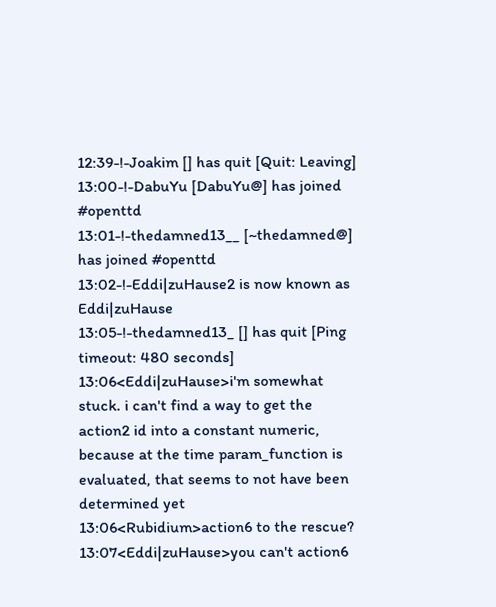12:39-!-Joakim [] has quit [Quit: Leaving]
13:00-!-DabuYu [DabuYu@] has joined #openttd
13:01-!-thedamned13__ [~thedamned@] has joined #openttd
13:02-!-Eddi|zuHause2 is now known as Eddi|zuHause
13:05-!-thedamned13_ [] has quit [Ping timeout: 480 seconds]
13:06<Eddi|zuHause>i'm somewhat stuck. i can't find a way to get the action2 id into a constant numeric, because at the time param_function is evaluated, that seems to not have been determined yet
13:06<Rubidium>action6 to the rescue?
13:07<Eddi|zuHause>you can't action6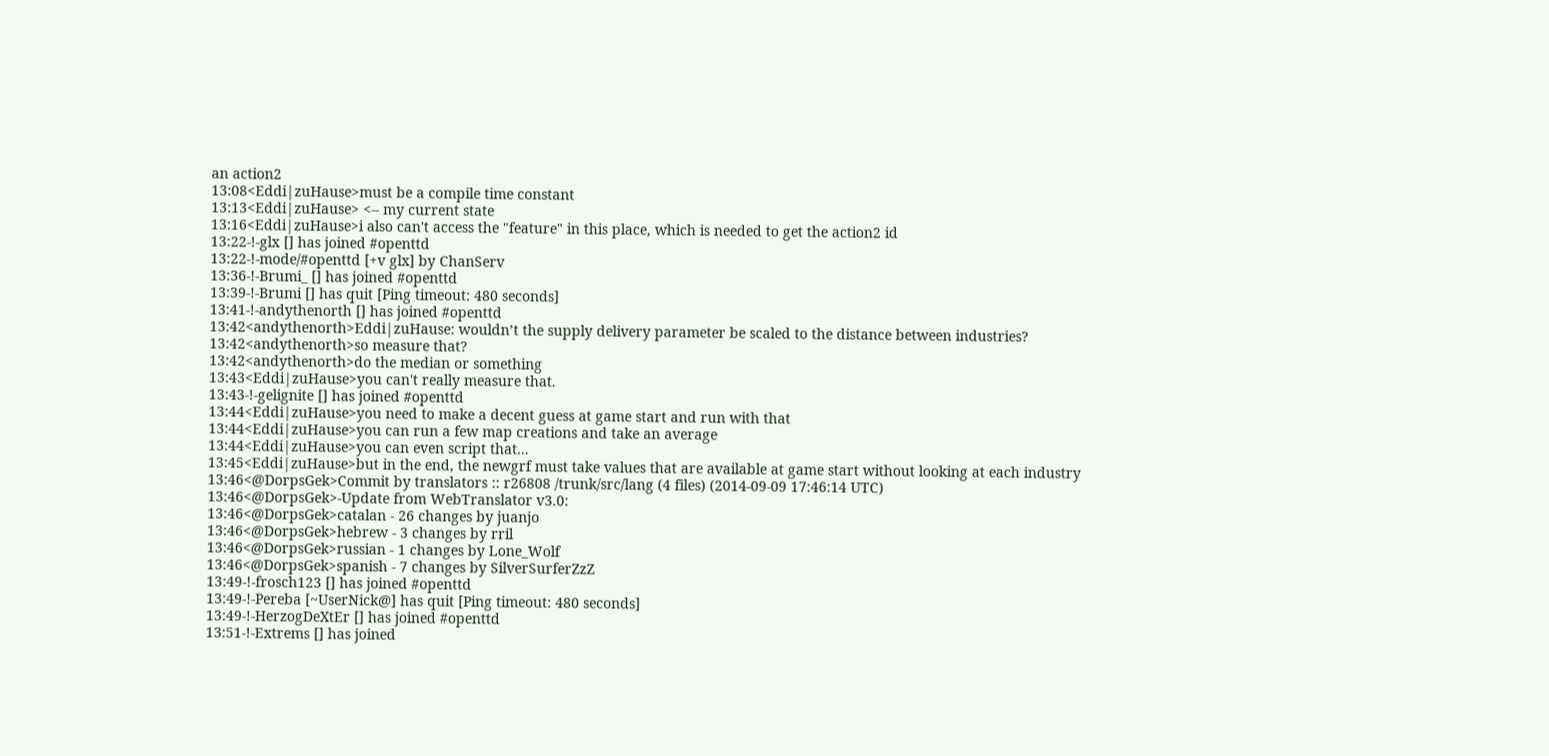an action2
13:08<Eddi|zuHause>must be a compile time constant
13:13<Eddi|zuHause> <-- my current state
13:16<Eddi|zuHause>i also can't access the "feature" in this place, which is needed to get the action2 id
13:22-!-glx [] has joined #openttd
13:22-!-mode/#openttd [+v glx] by ChanServ
13:36-!-Brumi_ [] has joined #openttd
13:39-!-Brumi [] has quit [Ping timeout: 480 seconds]
13:41-!-andythenorth [] has joined #openttd
13:42<andythenorth>Eddi|zuHause: wouldn’t the supply delivery parameter be scaled to the distance between industries?
13:42<andythenorth>so measure that?
13:42<andythenorth>do the median or something
13:43<Eddi|zuHause>you can't really measure that.
13:43-!-gelignite [] has joined #openttd
13:44<Eddi|zuHause>you need to make a decent guess at game start and run with that
13:44<Eddi|zuHause>you can run a few map creations and take an average
13:44<Eddi|zuHause>you can even script that...
13:45<Eddi|zuHause>but in the end, the newgrf must take values that are available at game start without looking at each industry
13:46<@DorpsGek>Commit by translators :: r26808 /trunk/src/lang (4 files) (2014-09-09 17:46:14 UTC)
13:46<@DorpsGek>-Update from WebTranslator v3.0:
13:46<@DorpsGek>catalan - 26 changes by juanjo
13:46<@DorpsGek>hebrew - 3 changes by rril
13:46<@DorpsGek>russian - 1 changes by Lone_Wolf
13:46<@DorpsGek>spanish - 7 changes by SilverSurferZzZ
13:49-!-frosch123 [] has joined #openttd
13:49-!-Pereba [~UserNick@] has quit [Ping timeout: 480 seconds]
13:49-!-HerzogDeXtEr [] has joined #openttd
13:51-!-Extrems [] has joined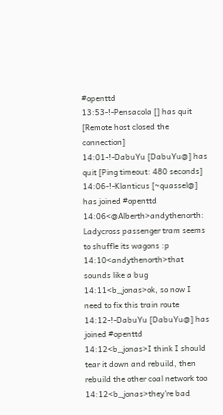#openttd
13:53-!-Pensacola [] has quit [Remote host closed the connection]
14:01-!-DabuYu [DabuYu@] has quit [Ping timeout: 480 seconds]
14:06-!-Klanticus [~quassel@] has joined #openttd
14:06<@Alberth>andythenorth: Ladycross passenger tram seems to shuffle its wagons :p
14:10<andythenorth>that sounds like a bug
14:11<b_jonas>ok, so now I need to fix this train route
14:12-!-DabuYu [DabuYu@] has joined #openttd
14:12<b_jonas>I think I should tear it down and rebuild, then rebuild the other coal network too
14:12<b_jonas>they're bad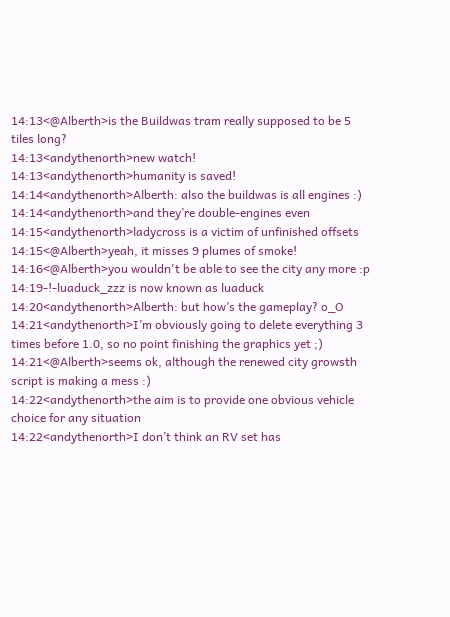14:13<@Alberth>is the Buildwas tram really supposed to be 5 tiles long?
14:13<andythenorth>new watch!
14:13<andythenorth>humanity is saved!
14:14<andythenorth>Alberth: also the buildwas is all engines :)
14:14<andythenorth>and they’re double-engines even
14:15<andythenorth>ladycross is a victim of unfinished offsets
14:15<@Alberth>yeah, it misses 9 plumes of smoke!
14:16<@Alberth>you wouldn't be able to see the city any more :p
14:19-!-luaduck_zzz is now known as luaduck
14:20<andythenorth>Alberth: but how’s the gameplay? o_O
14:21<andythenorth>I’m obviously going to delete everything 3 times before 1.0, so no point finishing the graphics yet ;)
14:21<@Alberth>seems ok, although the renewed city growsth script is making a mess :)
14:22<andythenorth>the aim is to provide one obvious vehicle choice for any situation
14:22<andythenorth>I don’t think an RV set has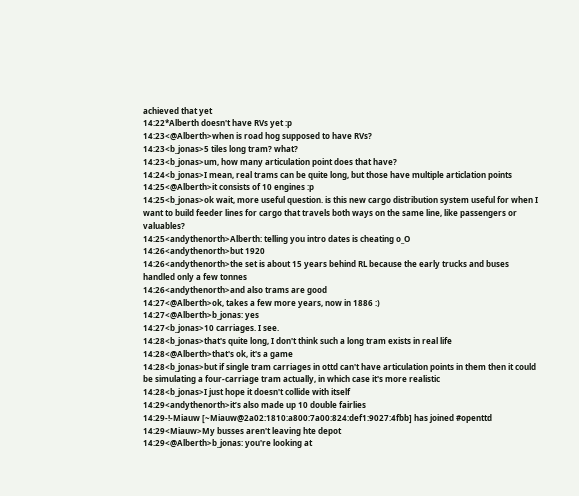achieved that yet
14:22*Alberth doesn't have RVs yet :p
14:23<@Alberth>when is road hog supposed to have RVs?
14:23<b_jonas>5 tiles long tram? what?
14:23<b_jonas>um, how many articulation point does that have?
14:24<b_jonas>I mean, real trams can be quite long, but those have multiple articlation points
14:25<@Alberth>it consists of 10 engines :p
14:25<b_jonas>ok wait, more useful question. is this new cargo distribution system useful for when I want to build feeder lines for cargo that travels both ways on the same line, like passengers or valuables?
14:25<andythenorth>Alberth: telling you intro dates is cheating o_O
14:26<andythenorth>but 1920
14:26<andythenorth>the set is about 15 years behind RL because the early trucks and buses handled only a few tonnes
14:26<andythenorth>and also trams are good
14:27<@Alberth>ok, takes a few more years, now in 1886 :)
14:27<@Alberth>b_jonas: yes
14:27<b_jonas>10 carriages. I see.
14:28<b_jonas>that's quite long, I don't think such a long tram exists in real life
14:28<@Alberth>that's ok, it's a game
14:28<b_jonas>but if single tram carriages in ottd can't have articulation points in them then it could be simulating a four-carriage tram actually, in which case it's more realistic
14:28<b_jonas>I just hope it doesn't collide with itself
14:29<andythenorth>it’s also made up 10 double fairlies
14:29-!-Miauw [~Miauw@2a02:1810:a800:7a00:824:def1:9027:4fbb] has joined #openttd
14:29<Miauw>My busses aren't leaving hte depot
14:29<@Alberth>b_jonas: you're looking at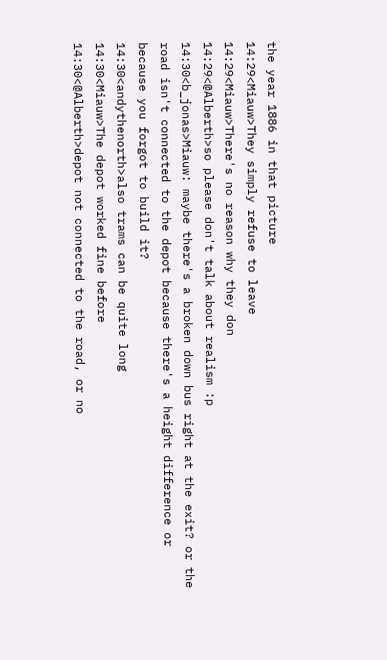the year 1886 in that picture
14:29<Miauw>They simply refuse to leave
14:29<Miauw>There's no reason why they don
14:29<@Alberth>so please don't talk about realism :p
14:30<b_jonas>Miauw: maybe there's a broken down bus right at the exit? or the road isn't connected to the depot because there's a height difference or because you forgot to build it?
14:30<andythenorth>also trams can be quite long
14:30<Miauw>The depot worked fine before
14:30<@Alberth>depot not connected to the road, or no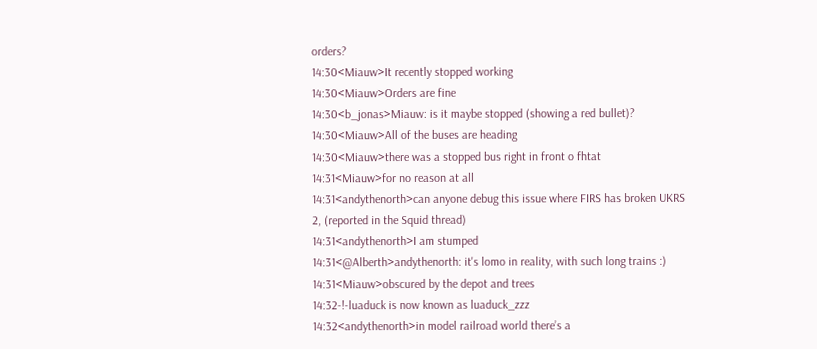orders?
14:30<Miauw>It recently stopped working
14:30<Miauw>Orders are fine
14:30<b_jonas>Miauw: is it maybe stopped (showing a red bullet)?
14:30<Miauw>All of the buses are heading
14:30<Miauw>there was a stopped bus right in front o fhtat
14:31<Miauw>for no reason at all
14:31<andythenorth>can anyone debug this issue where FIRS has broken UKRS 2, (reported in the Squid thread)
14:31<andythenorth>I am stumped
14:31<@Alberth>andythenorth: it's lomo in reality, with such long trains :)
14:31<Miauw>obscured by the depot and trees
14:32-!-luaduck is now known as luaduck_zzz
14:32<andythenorth>in model railroad world there’s a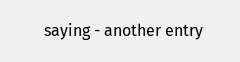saying - another entry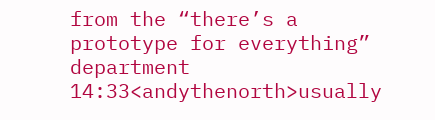from the “there’s a prototype for everything” department
14:33<andythenorth>usually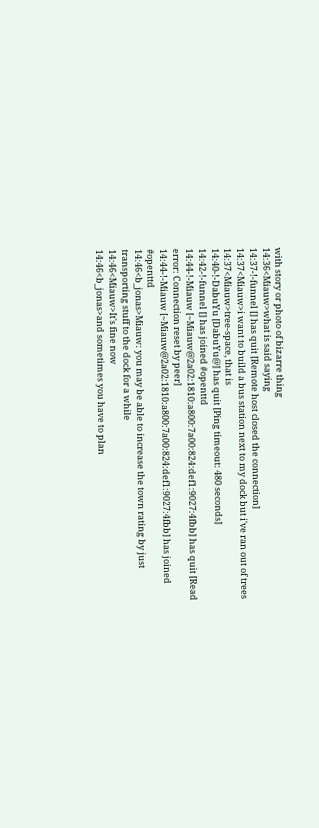with story or photo of bizarre thing
14:36<Miauw>what is said saying
14:37-!-funnel [] has quit [Remote host closed the connection]
14:37<Miauw>i want to build a bus station next to my dock but i've ran out of trees
14:37<Miauw>tree-space, that is
14:40-!-DabuYu [DabuYu@] has quit [Ping timeout: 480 seconds]
14:42-!-funnel [] has joined #openttd
14:44-!-Miauw [~Miauw@2a02:1810:a800:7a00:824:def1:9027:4fbb] has quit [Read error: Connection reset by peer]
14:44-!-Miauw [~Miauw@2a02:1810:a800:7a00:824:def1:9027:4fbb] has joined #openttd
14:46<b_jonas>Miauw: you may be able to increase the town rating by just transporting stuff to the dock for a while
14:46<Miauw>It's fine now
14:46<b_jonas>and sometimes you have to plan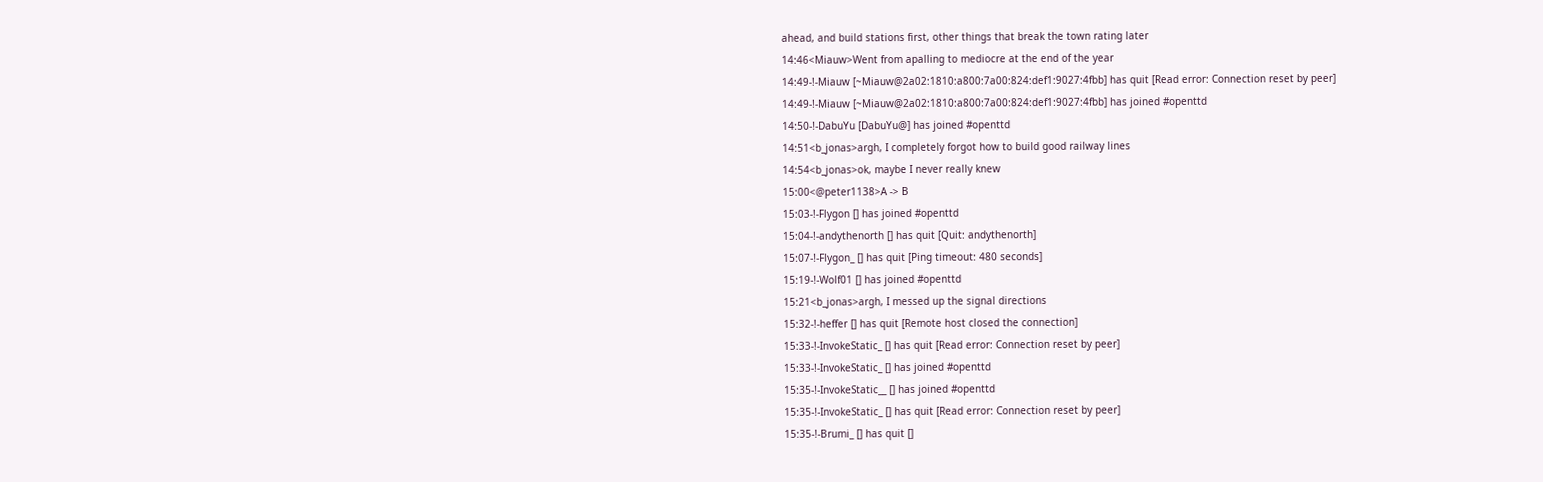ahead, and build stations first, other things that break the town rating later
14:46<Miauw>Went from apalling to mediocre at the end of the year
14:49-!-Miauw [~Miauw@2a02:1810:a800:7a00:824:def1:9027:4fbb] has quit [Read error: Connection reset by peer]
14:49-!-Miauw [~Miauw@2a02:1810:a800:7a00:824:def1:9027:4fbb] has joined #openttd
14:50-!-DabuYu [DabuYu@] has joined #openttd
14:51<b_jonas>argh, I completely forgot how to build good railway lines
14:54<b_jonas>ok, maybe I never really knew
15:00<@peter1138>A -> B
15:03-!-Flygon [] has joined #openttd
15:04-!-andythenorth [] has quit [Quit: andythenorth]
15:07-!-Flygon_ [] has quit [Ping timeout: 480 seconds]
15:19-!-Wolf01 [] has joined #openttd
15:21<b_jonas>argh, I messed up the signal directions
15:32-!-heffer [] has quit [Remote host closed the connection]
15:33-!-InvokeStatic_ [] has quit [Read error: Connection reset by peer]
15:33-!-InvokeStatic_ [] has joined #openttd
15:35-!-InvokeStatic__ [] has joined #openttd
15:35-!-InvokeStatic_ [] has quit [Read error: Connection reset by peer]
15:35-!-Brumi_ [] has quit []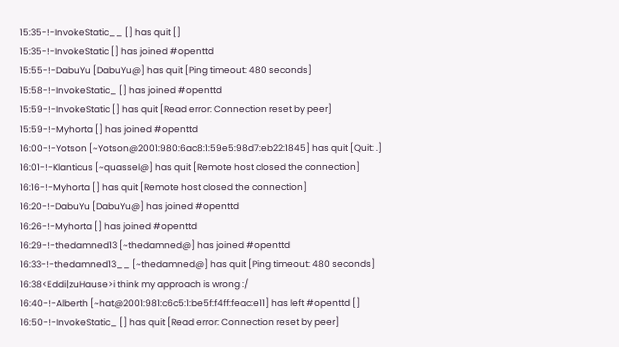15:35-!-InvokeStatic__ [] has quit []
15:35-!-InvokeStatic [] has joined #openttd
15:55-!-DabuYu [DabuYu@] has quit [Ping timeout: 480 seconds]
15:58-!-InvokeStatic_ [] has joined #openttd
15:59-!-InvokeStatic [] has quit [Read error: Connection reset by peer]
15:59-!-Myhorta [] has joined #openttd
16:00-!-Yotson [~Yotson@2001:980:6ac8:1:59e5:98d7:eb22:1845] has quit [Quit: .]
16:01-!-Klanticus [~quassel@] has quit [Remote host closed the connection]
16:16-!-Myhorta [] has quit [Remote host closed the connection]
16:20-!-DabuYu [DabuYu@] has joined #openttd
16:26-!-Myhorta [] has joined #openttd
16:29-!-thedamned13 [~thedamned@] has joined #openttd
16:33-!-thedamned13__ [~thedamned@] has quit [Ping timeout: 480 seconds]
16:38<Eddi|zuHause>i think my approach is wrong :/
16:40-!-Alberth [~hat@2001:981:c6c5:1:be5f:f4ff:feac:e11] has left #openttd []
16:50-!-InvokeStatic_ [] has quit [Read error: Connection reset by peer]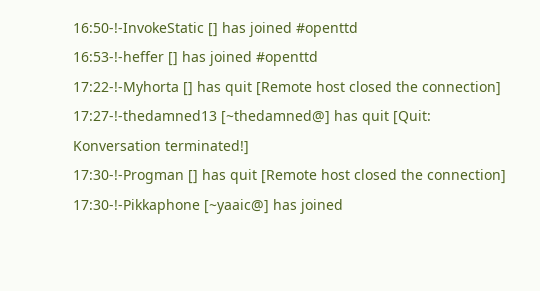16:50-!-InvokeStatic [] has joined #openttd
16:53-!-heffer [] has joined #openttd
17:22-!-Myhorta [] has quit [Remote host closed the connection]
17:27-!-thedamned13 [~thedamned@] has quit [Quit: Konversation terminated!]
17:30-!-Progman [] has quit [Remote host closed the connection]
17:30-!-Pikkaphone [~yaaic@] has joined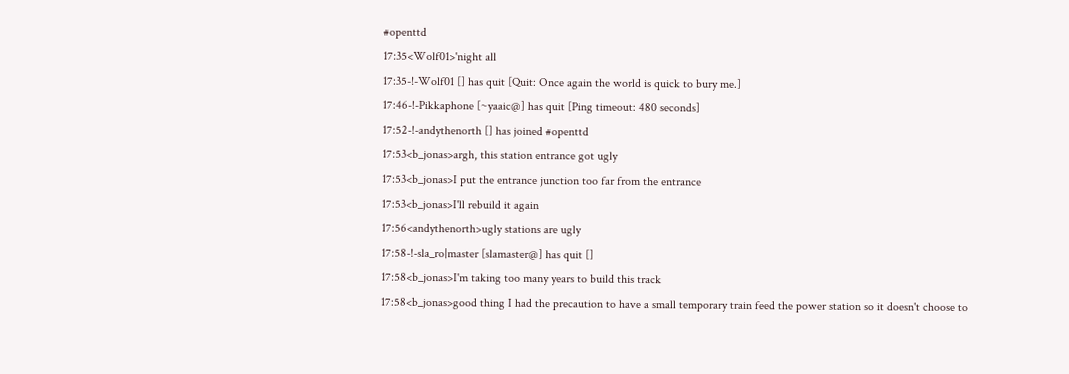#openttd
17:35<Wolf01>'night all
17:35-!-Wolf01 [] has quit [Quit: Once again the world is quick to bury me.]
17:46-!-Pikkaphone [~yaaic@] has quit [Ping timeout: 480 seconds]
17:52-!-andythenorth [] has joined #openttd
17:53<b_jonas>argh, this station entrance got ugly
17:53<b_jonas>I put the entrance junction too far from the entrance
17:53<b_jonas>I'll rebuild it again
17:56<andythenorth>ugly stations are ugly
17:58-!-sla_ro|master [slamaster@] has quit []
17:58<b_jonas>I'm taking too many years to build this track
17:58<b_jonas>good thing I had the precaution to have a small temporary train feed the power station so it doesn't choose to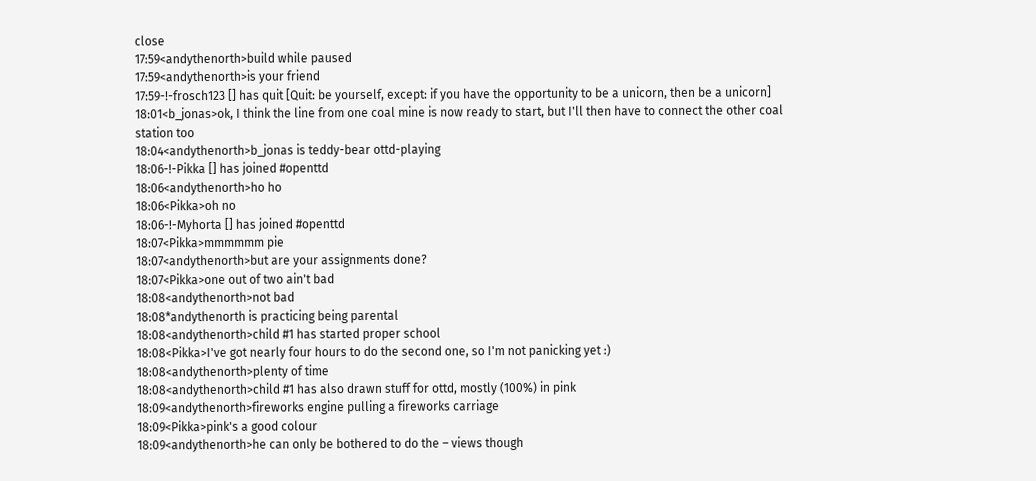close
17:59<andythenorth>build while paused
17:59<andythenorth>is your friend
17:59-!-frosch123 [] has quit [Quit: be yourself, except: if you have the opportunity to be a unicorn, then be a unicorn]
18:01<b_jonas>ok, I think the line from one coal mine is now ready to start, but I'll then have to connect the other coal station too
18:04<andythenorth>b_jonas is teddy-bear ottd-playing
18:06-!-Pikka [] has joined #openttd
18:06<andythenorth>ho ho
18:06<Pikka>oh no
18:06-!-Myhorta [] has joined #openttd
18:07<Pikka>mmmmmm pie
18:07<andythenorth>but are your assignments done?
18:07<Pikka>one out of two ain't bad
18:08<andythenorth>not bad
18:08*andythenorth is practicing being parental
18:08<andythenorth>child #1 has started proper school
18:08<Pikka>I've got nearly four hours to do the second one, so I'm not panicking yet :)
18:08<andythenorth>plenty of time
18:08<andythenorth>child #1 has also drawn stuff for ottd, mostly (100%) in pink
18:09<andythenorth>fireworks engine pulling a fireworks carriage
18:09<Pikka>pink's a good colour
18:09<andythenorth>he can only be bothered to do the – views though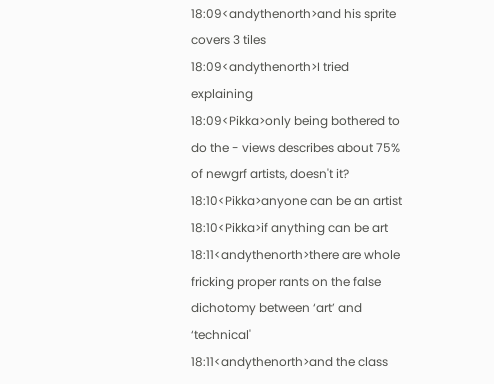18:09<andythenorth>and his sprite covers 3 tiles
18:09<andythenorth>I tried explaining
18:09<Pikka>only being bothered to do the - views describes about 75% of newgrf artists, doesn't it?
18:10<Pikka>anyone can be an artist
18:10<Pikka>if anything can be art
18:11<andythenorth>there are whole fricking proper rants on the false dichotomy between ‘art’ and ‘technical'
18:11<andythenorth>and the class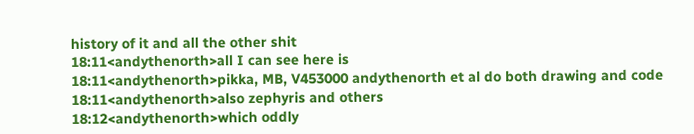history of it and all the other shit
18:11<andythenorth>all I can see here is
18:11<andythenorth>pikka, MB, V453000 andythenorth et al do both drawing and code
18:11<andythenorth>also zephyris and others
18:12<andythenorth>which oddly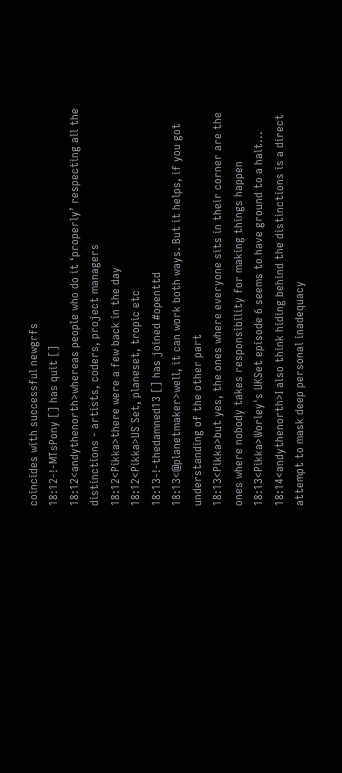coincides with successful newgrfs
18:12-!-MTsPony [] has quit []
18:12<andythenorth>whereas people who do it ‘properly’ respecting all the distinctions - artists, coders, project managers
18:12<Pikka>there were a few back in the day
18:12<Pikka>US Set, planeset, tropic etc
18:13-!-thedamned13 [] has joined #openttd
18:13<@planetmaker>well, it can work both ways. But it helps, if you got understanding of the other part
18:13<Pikka>but yes, the ones where everyone sits in their corner are the ones where nobody takes responsibility for making things happen
18:13<Pikka>Worley's UKSet episode 6 seems to have ground to a halt...
18:14<andythenorth>I also think hiding behind the distinctions is a direct attempt to mask deep personal inadequacy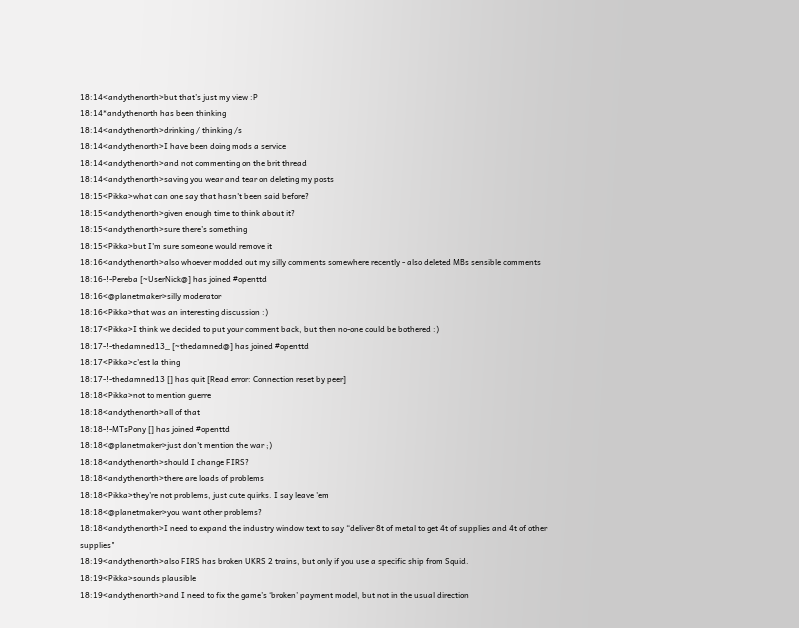18:14<andythenorth>but that’s just my view :P
18:14*andythenorth has been thinking
18:14<andythenorth>drinking / thinking /s
18:14<andythenorth>I have been doing mods a service
18:14<andythenorth>and not commenting on the brit thread
18:14<andythenorth>saving you wear and tear on deleting my posts
18:15<Pikka>what can one say that hasn't been said before?
18:15<andythenorth>given enough time to think about it?
18:15<andythenorth>sure there’s something
18:15<Pikka>but I'm sure someone would remove it
18:16<andythenorth>also whoever modded out my silly comments somewhere recently - also deleted MBs sensible comments
18:16-!-Pereba [~UserNick@] has joined #openttd
18:16<@planetmaker>silly moderator
18:16<Pikka>that was an interesting discussion :)
18:17<Pikka>I think we decided to put your comment back, but then no-one could be bothered :)
18:17-!-thedamned13_ [~thedamned@] has joined #openttd
18:17<Pikka>c'est la thing
18:17-!-thedamned13 [] has quit [Read error: Connection reset by peer]
18:18<Pikka>not to mention guerre
18:18<andythenorth>all of that
18:18-!-MTsPony [] has joined #openttd
18:18<@planetmaker>just don't mention the war ;)
18:18<andythenorth>should I change FIRS?
18:18<andythenorth>there are loads of problems
18:18<Pikka>they're not problems, just cute quirks. I say leave 'em
18:18<@planetmaker>you want other problems?
18:18<andythenorth>I need to expand the industry window text to say “deliver 8t of metal to get 4t of supplies and 4t of other supplies"
18:19<andythenorth>also FIRS has broken UKRS 2 trains, but only if you use a specific ship from Squid.
18:19<Pikka>sounds plausible
18:19<andythenorth>and I need to fix the game’s ‘broken’ payment model, but not in the usual direction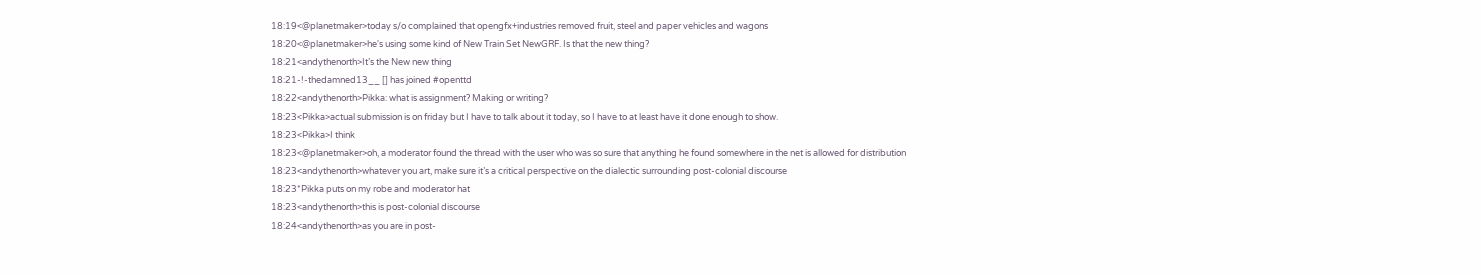18:19<@planetmaker>today s/o complained that opengfx+industries removed fruit, steel and paper vehicles and wagons
18:20<@planetmaker>he's using some kind of New Train Set NewGRF. Is that the new thing?
18:21<andythenorth>It’s the New new thing
18:21-!-thedamned13__ [] has joined #openttd
18:22<andythenorth>Pikka: what is assignment? Making or writing?
18:23<Pikka>actual submission is on friday but I have to talk about it today, so I have to at least have it done enough to show.
18:23<Pikka>I think
18:23<@planetmaker>oh, a moderator found the thread with the user who was so sure that anything he found somewhere in the net is allowed for distribution
18:23<andythenorth>whatever you art, make sure it’s a critical perspective on the dialectic surrounding post-colonial discourse
18:23*Pikka puts on my robe and moderator hat
18:23<andythenorth>this is post-colonial discourse
18:24<andythenorth>as you are in post-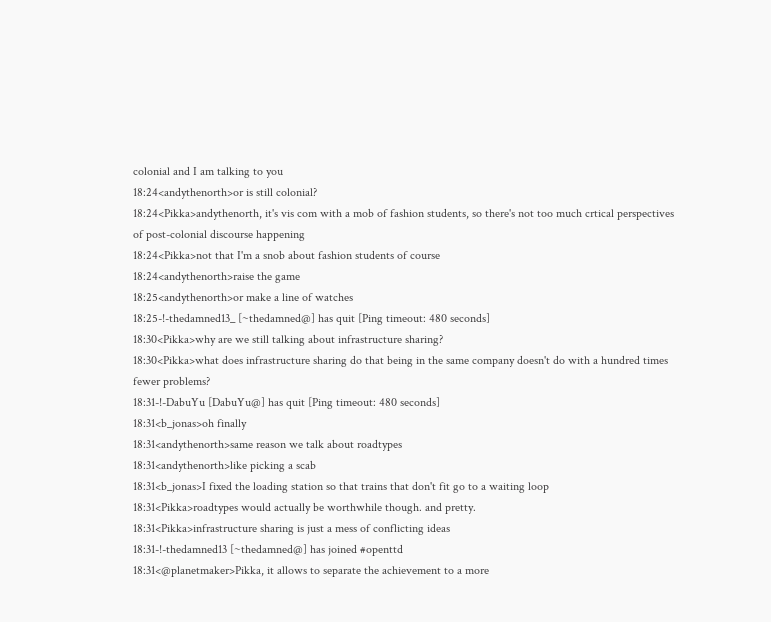colonial and I am talking to you
18:24<andythenorth>or is still colonial?
18:24<Pikka>andythenorth, it's vis com with a mob of fashion students, so there's not too much crtical perspectives of post-colonial discourse happening
18:24<Pikka>not that I'm a snob about fashion students of course
18:24<andythenorth>raise the game
18:25<andythenorth>or make a line of watches
18:25-!-thedamned13_ [~thedamned@] has quit [Ping timeout: 480 seconds]
18:30<Pikka>why are we still talking about infrastructure sharing?
18:30<Pikka>what does infrastructure sharing do that being in the same company doesn't do with a hundred times fewer problems?
18:31-!-DabuYu [DabuYu@] has quit [Ping timeout: 480 seconds]
18:31<b_jonas>oh finally
18:31<andythenorth>same reason we talk about roadtypes
18:31<andythenorth>like picking a scab
18:31<b_jonas>I fixed the loading station so that trains that don't fit go to a waiting loop
18:31<Pikka>roadtypes would actually be worthwhile though. and pretty.
18:31<Pikka>infrastructure sharing is just a mess of conflicting ideas
18:31-!-thedamned13 [~thedamned@] has joined #openttd
18:31<@planetmaker>Pikka, it allows to separate the achievement to a more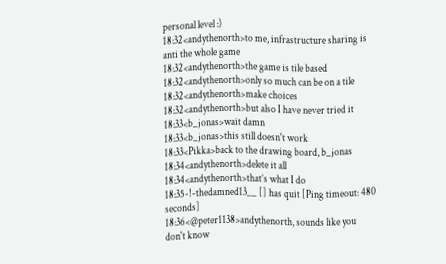personal level :)
18:32<andythenorth>to me, infrastructure sharing is anti the whole game
18:32<andythenorth>the game is tile based
18:32<andythenorth>only so much can be on a tile
18:32<andythenorth>make choices
18:32<andythenorth>but also I have never tried it
18:33<b_jonas>wait damn
18:33<b_jonas>this still doesn't work
18:33<Pikka>back to the drawing board, b_jonas
18:34<andythenorth>delete it all
18:34<andythenorth>that’s what I do
18:35-!-thedamned13__ [] has quit [Ping timeout: 480 seconds]
18:36<@peter1138>andythenorth, sounds like you don't know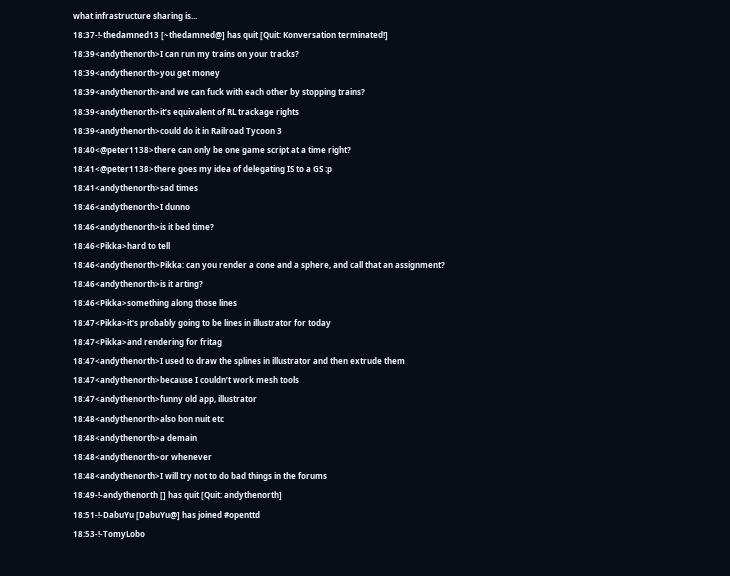what infrastructure sharing is...
18:37-!-thedamned13 [~thedamned@] has quit [Quit: Konversation terminated!]
18:39<andythenorth>I can run my trains on your tracks?
18:39<andythenorth>you get money
18:39<andythenorth>and we can fuck with each other by stopping trains?
18:39<andythenorth>it’s equivalent of RL trackage rights
18:39<andythenorth>could do it in Railroad Tycoon 3
18:40<@peter1138>there can only be one game script at a time right?
18:41<@peter1138>there goes my idea of delegating IS to a GS :p
18:41<andythenorth>sad times
18:46<andythenorth>I dunno
18:46<andythenorth>is it bed time?
18:46<Pikka>hard to tell
18:46<andythenorth>Pikka: can you render a cone and a sphere, and call that an assignment?
18:46<andythenorth>is it arting?
18:46<Pikka>something along those lines
18:47<Pikka>it's probably going to be lines in illustrator for today
18:47<Pikka>and rendering for fritag
18:47<andythenorth>I used to draw the splines in illustrator and then extrude them
18:47<andythenorth>because I couldn’t work mesh tools
18:47<andythenorth>funny old app, illustrator
18:48<andythenorth>also bon nuit etc
18:48<andythenorth>a demain
18:48<andythenorth>or whenever
18:48<andythenorth>I will try not to do bad things in the forums
18:49-!-andythenorth [] has quit [Quit: andythenorth]
18:51-!-DabuYu [DabuYu@] has joined #openttd
18:53-!-TomyLobo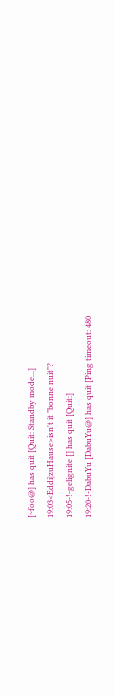[~foo@] has quit [Quit: Standby mode...]
19:03<Eddi|zuHause>isn't it "bonne nuit"?
19:05-!-gelignite [] has quit [Quit:]
19:20-!-DabuYu [DabuYu@] has quit [Ping timeout: 480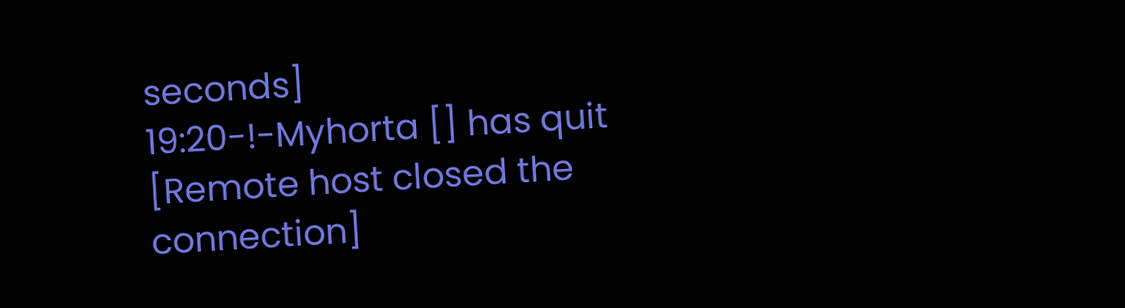seconds]
19:20-!-Myhorta [] has quit [Remote host closed the connection]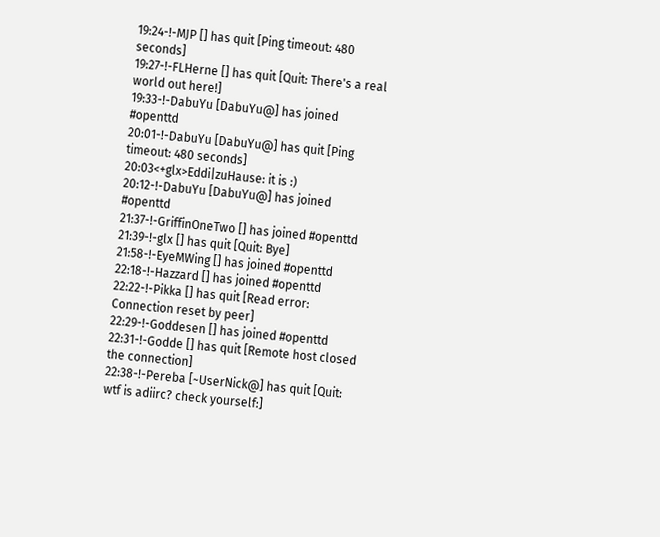19:24-!-MJP [] has quit [Ping timeout: 480 seconds]
19:27-!-FLHerne [] has quit [Quit: There's a real world out here!]
19:33-!-DabuYu [DabuYu@] has joined #openttd
20:01-!-DabuYu [DabuYu@] has quit [Ping timeout: 480 seconds]
20:03<+glx>Eddi|zuHause: it is :)
20:12-!-DabuYu [DabuYu@] has joined #openttd
21:37-!-GriffinOneTwo [] has joined #openttd
21:39-!-glx [] has quit [Quit: Bye]
21:58-!-EyeMWing [] has joined #openttd
22:18-!-Hazzard [] has joined #openttd
22:22-!-Pikka [] has quit [Read error: Connection reset by peer]
22:29-!-Goddesen [] has joined #openttd
22:31-!-Godde [] has quit [Remote host closed the connection]
22:38-!-Pereba [~UserNick@] has quit [Quit: wtf is adiirc? check yourself:]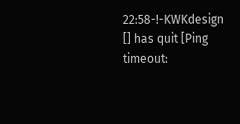22:58-!-KWKdesign [] has quit [Ping timeout: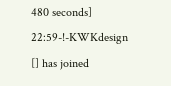480 seconds]
22:59-!-KWKdesign [] has joined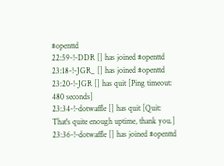#openttd
22:59-!-DDR [] has joined #openttd
23:18-!-JGR_ [] has joined #openttd
23:20-!-JGR [] has quit [Ping timeout: 480 seconds]
23:34-!-dotwaffle [] has quit [Quit: That's quite enough uptime, thank you.]
23:36-!-dotwaffle [] has joined #openttd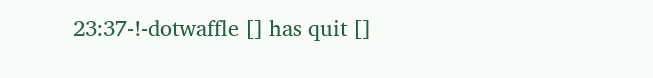23:37-!-dotwaffle [] has quit []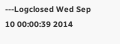---Logclosed Wed Sep 10 00:00:39 2014